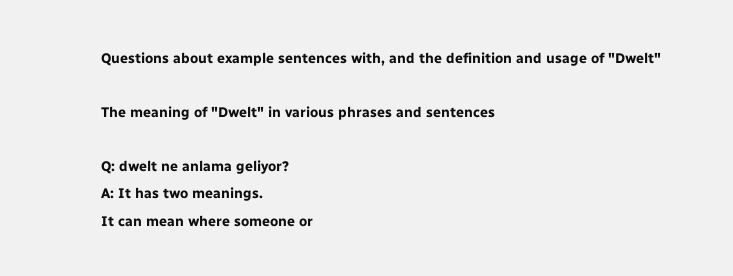Questions about example sentences with, and the definition and usage of "Dwelt"

The meaning of "Dwelt" in various phrases and sentences

Q: dwelt ne anlama geliyor?
A: It has two meanings.
It can mean where someone or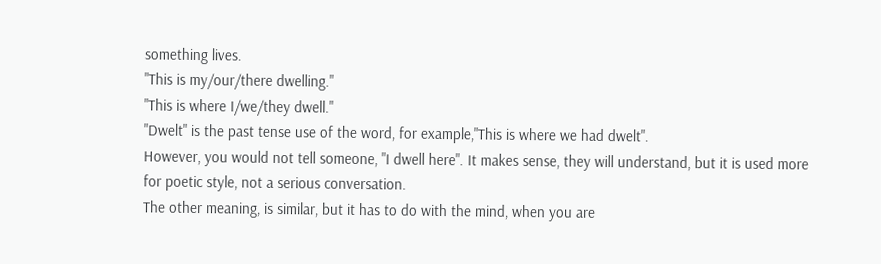something lives.
"This is my/our/there dwelling."
"This is where I/we/they dwell."
"Dwelt" is the past tense use of the word, for example,"This is where we had dwelt".
However, you would not tell someone, "I dwell here". It makes sense, they will understand, but it is used more for poetic style, not a serious conversation.
The other meaning, is similar, but it has to do with the mind, when you are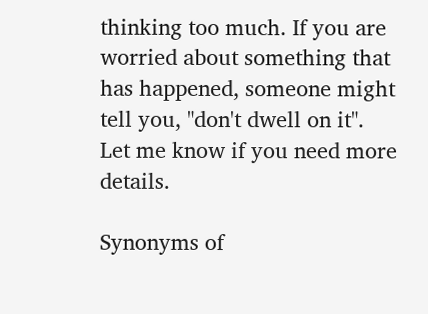thinking too much. If you are worried about something that has happened, someone might tell you, "don't dwell on it".
Let me know if you need more details.

Synonyms of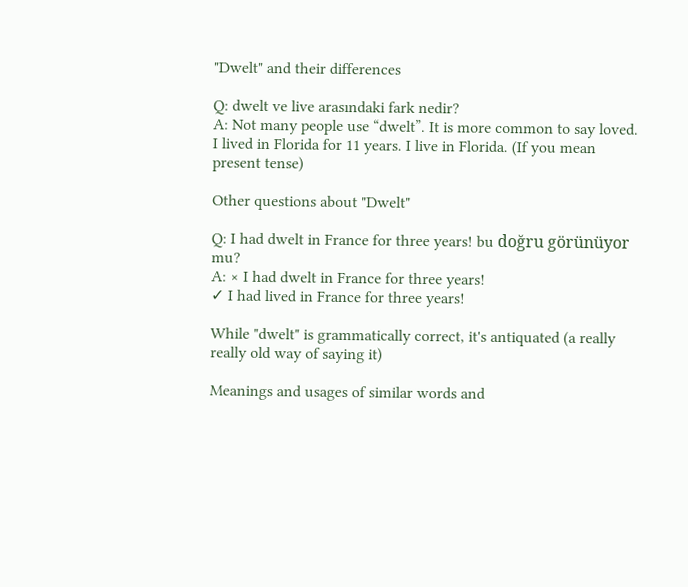"Dwelt" and their differences

Q: dwelt ve live arasındaki fark nedir?
A: Not many people use “dwelt”. It is more common to say loved. I lived in Florida for 11 years. I live in Florida. (If you mean present tense)

Other questions about "Dwelt"

Q: I had dwelt in France for three years! bu doğru görünüyor mu?
A: × I had dwelt in France for three years!
✓ I had lived in France for three years!

While "dwelt" is grammatically correct, it's antiquated (a really really old way of saying it)

Meanings and usages of similar words and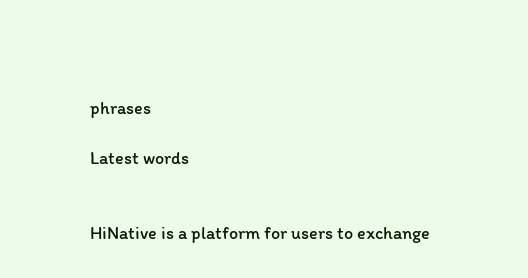phrases

Latest words


HiNative is a platform for users to exchange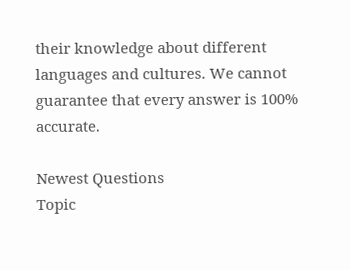their knowledge about different languages and cultures. We cannot guarantee that every answer is 100% accurate.

Newest Questions
Topic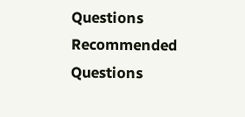Questions
Recommended Questions